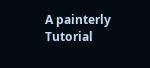A painterly Tutorial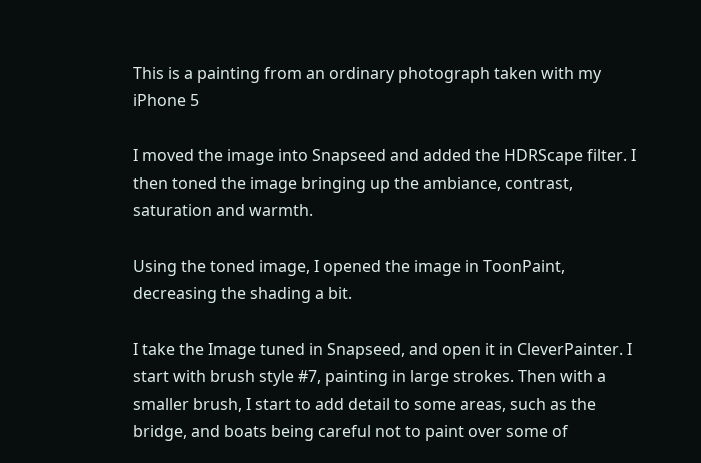This is a painting from an ordinary photograph taken with my iPhone 5

I moved the image into Snapseed and added the HDRScape filter. I then toned the image bringing up the ambiance, contrast, saturation and warmth.

Using the toned image, I opened the image in ToonPaint, decreasing the shading a bit.

I take the Image tuned in Snapseed, and open it in CleverPainter. I start with brush style #7, painting in large strokes. Then with a smaller brush, I start to add detail to some areas, such as the bridge, and boats being careful not to paint over some of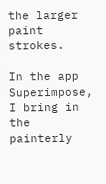the larger paint strokes.

In the app Superimpose, I bring in the painterly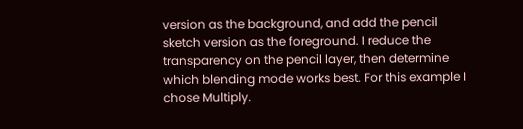version as the background, and add the pencil sketch version as the foreground. I reduce the transparency on the pencil layer, then determine which blending mode works best. For this example I chose Multiply.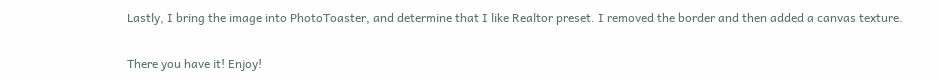Lastly, I bring the image into PhotoToaster, and determine that I like Realtor preset. I removed the border and then added a canvas texture.

There you have it! Enjoy!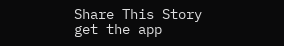Share This Story
get the app